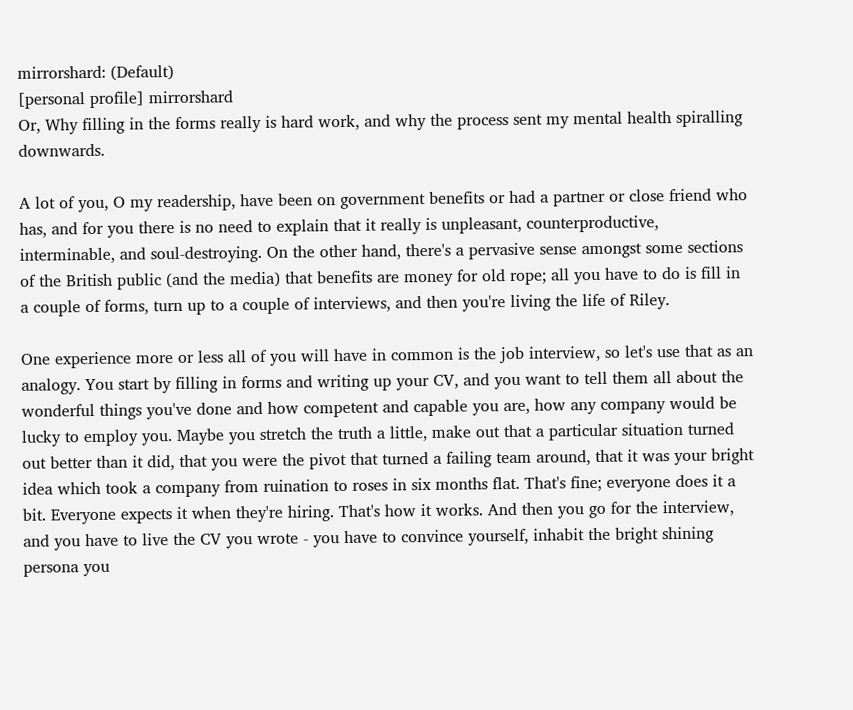mirrorshard: (Default)
[personal profile] mirrorshard
Or, Why filling in the forms really is hard work, and why the process sent my mental health spiralling downwards.

A lot of you, O my readership, have been on government benefits or had a partner or close friend who has, and for you there is no need to explain that it really is unpleasant, counterproductive, interminable, and soul-destroying. On the other hand, there's a pervasive sense amongst some sections of the British public (and the media) that benefits are money for old rope; all you have to do is fill in a couple of forms, turn up to a couple of interviews, and then you're living the life of Riley.

One experience more or less all of you will have in common is the job interview, so let's use that as an analogy. You start by filling in forms and writing up your CV, and you want to tell them all about the wonderful things you've done and how competent and capable you are, how any company would be lucky to employ you. Maybe you stretch the truth a little, make out that a particular situation turned out better than it did, that you were the pivot that turned a failing team around, that it was your bright idea which took a company from ruination to roses in six months flat. That's fine; everyone does it a bit. Everyone expects it when they're hiring. That's how it works. And then you go for the interview, and you have to live the CV you wrote - you have to convince yourself, inhabit the bright shining persona you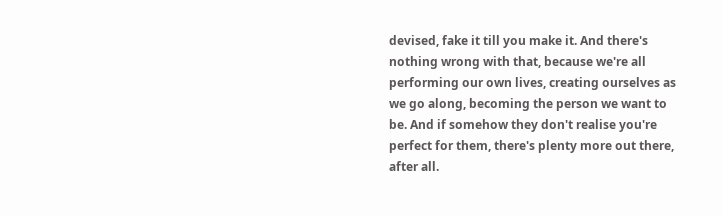devised, fake it till you make it. And there's nothing wrong with that, because we're all performing our own lives, creating ourselves as we go along, becoming the person we want to be. And if somehow they don't realise you're perfect for them, there's plenty more out there, after all.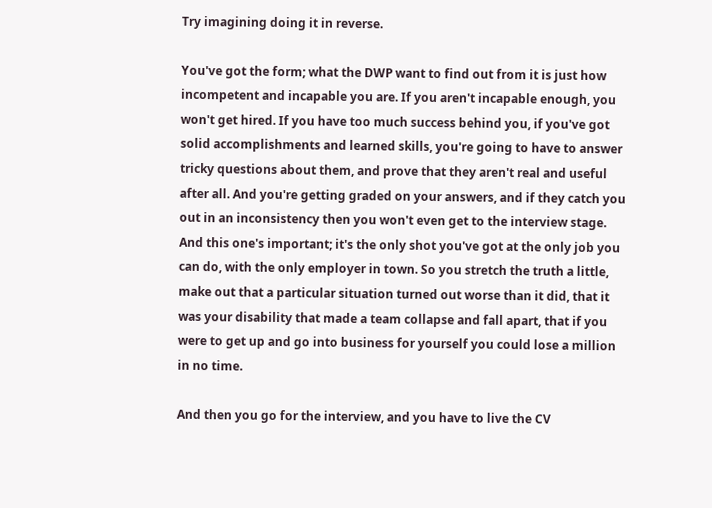Try imagining doing it in reverse.

You've got the form; what the DWP want to find out from it is just how incompetent and incapable you are. If you aren't incapable enough, you won't get hired. If you have too much success behind you, if you've got solid accomplishments and learned skills, you're going to have to answer tricky questions about them, and prove that they aren't real and useful after all. And you're getting graded on your answers, and if they catch you out in an inconsistency then you won't even get to the interview stage. And this one's important; it's the only shot you've got at the only job you can do, with the only employer in town. So you stretch the truth a little, make out that a particular situation turned out worse than it did, that it was your disability that made a team collapse and fall apart, that if you were to get up and go into business for yourself you could lose a million in no time.

And then you go for the interview, and you have to live the CV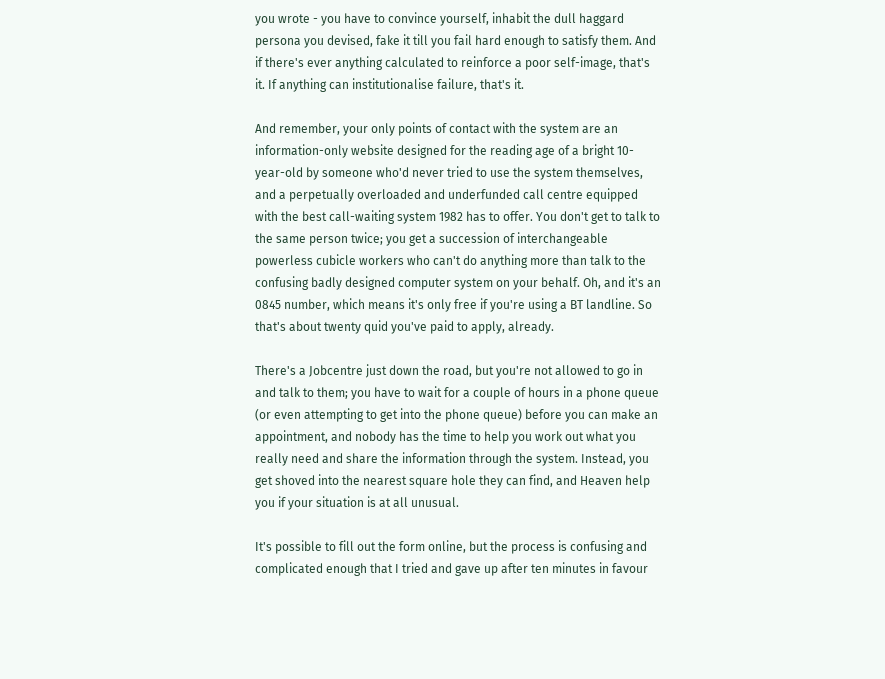you wrote - you have to convince yourself, inhabit the dull haggard persona you devised, fake it till you fail hard enough to satisfy them. And if there's ever anything calculated to reinforce a poor self-image, that's it. If anything can institutionalise failure, that's it.

And remember, your only points of contact with the system are an information-only website designed for the reading age of a bright 10-year-old by someone who'd never tried to use the system themselves, and a perpetually overloaded and underfunded call centre equipped with the best call-waiting system 1982 has to offer. You don't get to talk to the same person twice; you get a succession of interchangeable powerless cubicle workers who can't do anything more than talk to the confusing badly designed computer system on your behalf. Oh, and it's an 0845 number, which means it's only free if you're using a BT landline. So that's about twenty quid you've paid to apply, already.

There's a Jobcentre just down the road, but you're not allowed to go in and talk to them; you have to wait for a couple of hours in a phone queue (or even attempting to get into the phone queue) before you can make an appointment, and nobody has the time to help you work out what you really need and share the information through the system. Instead, you get shoved into the nearest square hole they can find, and Heaven help you if your situation is at all unusual.

It's possible to fill out the form online, but the process is confusing and complicated enough that I tried and gave up after ten minutes in favour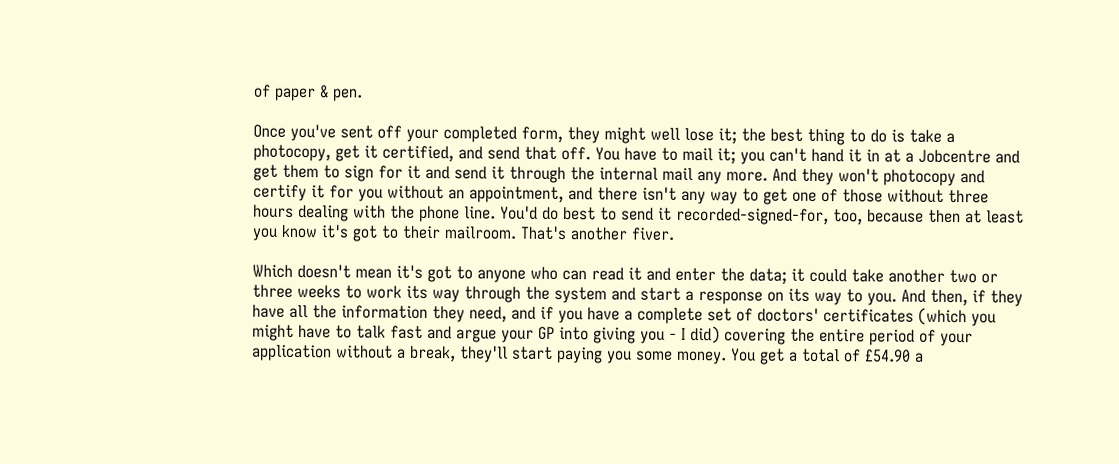of paper & pen.

Once you've sent off your completed form, they might well lose it; the best thing to do is take a photocopy, get it certified, and send that off. You have to mail it; you can't hand it in at a Jobcentre and get them to sign for it and send it through the internal mail any more. And they won't photocopy and certify it for you without an appointment, and there isn't any way to get one of those without three hours dealing with the phone line. You'd do best to send it recorded-signed-for, too, because then at least you know it's got to their mailroom. That's another fiver.

Which doesn't mean it's got to anyone who can read it and enter the data; it could take another two or three weeks to work its way through the system and start a response on its way to you. And then, if they have all the information they need, and if you have a complete set of doctors' certificates (which you might have to talk fast and argue your GP into giving you - I did) covering the entire period of your application without a break, they'll start paying you some money. You get a total of £54.90 a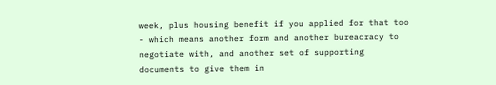week, plus housing benefit if you applied for that too - which means another form and another bureacracy to negotiate with, and another set of supporting documents to give them in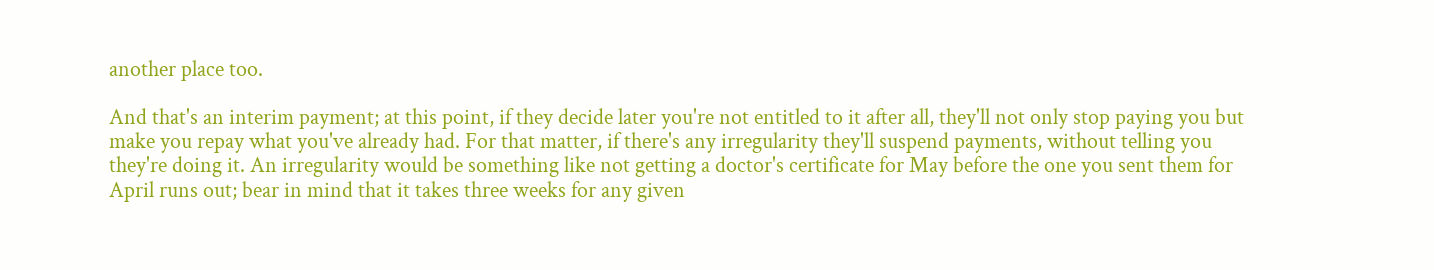another place too.

And that's an interim payment; at this point, if they decide later you're not entitled to it after all, they'll not only stop paying you but make you repay what you've already had. For that matter, if there's any irregularity they'll suspend payments, without telling you they're doing it. An irregularity would be something like not getting a doctor's certificate for May before the one you sent them for April runs out; bear in mind that it takes three weeks for any given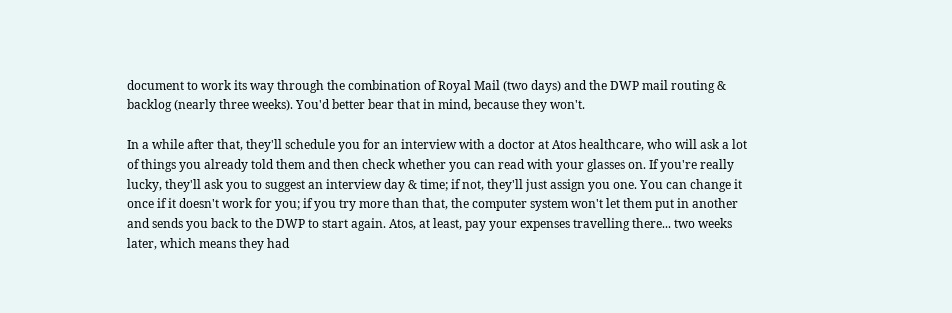document to work its way through the combination of Royal Mail (two days) and the DWP mail routing & backlog (nearly three weeks). You'd better bear that in mind, because they won't.

In a while after that, they'll schedule you for an interview with a doctor at Atos healthcare, who will ask a lot of things you already told them and then check whether you can read with your glasses on. If you're really lucky, they'll ask you to suggest an interview day & time; if not, they'll just assign you one. You can change it once if it doesn't work for you; if you try more than that, the computer system won't let them put in another and sends you back to the DWP to start again. Atos, at least, pay your expenses travelling there... two weeks later, which means they had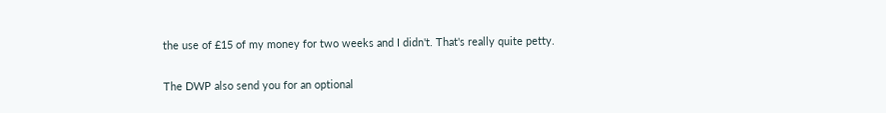the use of £15 of my money for two weeks and I didn't. That's really quite petty.

The DWP also send you for an optional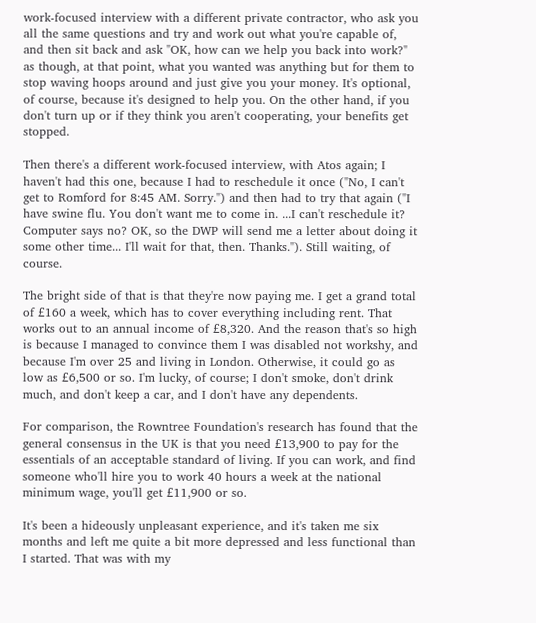work-focused interview with a different private contractor, who ask you all the same questions and try and work out what you're capable of, and then sit back and ask "OK, how can we help you back into work?" as though, at that point, what you wanted was anything but for them to stop waving hoops around and just give you your money. It's optional, of course, because it's designed to help you. On the other hand, if you don't turn up or if they think you aren't cooperating, your benefits get stopped.

Then there's a different work-focused interview, with Atos again; I haven't had this one, because I had to reschedule it once ("No, I can't get to Romford for 8:45 AM. Sorry.") and then had to try that again ("I have swine flu. You don't want me to come in. ...I can't reschedule it? Computer says no? OK, so the DWP will send me a letter about doing it some other time... I'll wait for that, then. Thanks."). Still waiting, of course.

The bright side of that is that they're now paying me. I get a grand total of £160 a week, which has to cover everything including rent. That works out to an annual income of £8,320. And the reason that's so high is because I managed to convince them I was disabled not workshy, and because I'm over 25 and living in London. Otherwise, it could go as low as £6,500 or so. I'm lucky, of course; I don't smoke, don't drink much, and don't keep a car, and I don't have any dependents.

For comparison, the Rowntree Foundation's research has found that the general consensus in the UK is that you need £13,900 to pay for the essentials of an acceptable standard of living. If you can work, and find someone who'll hire you to work 40 hours a week at the national minimum wage, you'll get £11,900 or so.

It's been a hideously unpleasant experience, and it's taken me six months and left me quite a bit more depressed and less functional than I started. That was with my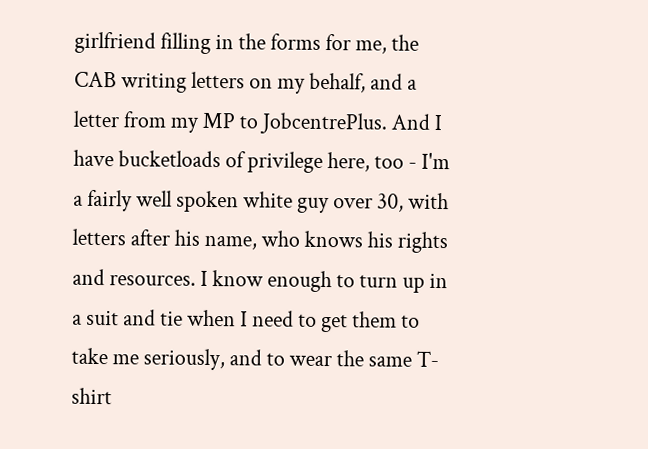girlfriend filling in the forms for me, the CAB writing letters on my behalf, and a letter from my MP to JobcentrePlus. And I have bucketloads of privilege here, too - I'm a fairly well spoken white guy over 30, with letters after his name, who knows his rights and resources. I know enough to turn up in a suit and tie when I need to get them to take me seriously, and to wear the same T-shirt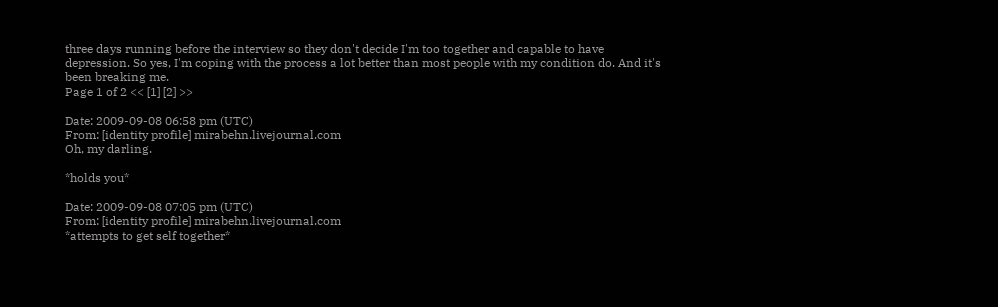three days running before the interview so they don't decide I'm too together and capable to have depression. So yes, I'm coping with the process a lot better than most people with my condition do. And it's been breaking me.
Page 1 of 2 << [1] [2] >>

Date: 2009-09-08 06:58 pm (UTC)
From: [identity profile] mirabehn.livejournal.com
Oh, my darling.

*holds you*

Date: 2009-09-08 07:05 pm (UTC)
From: [identity profile] mirabehn.livejournal.com
*attempts to get self together*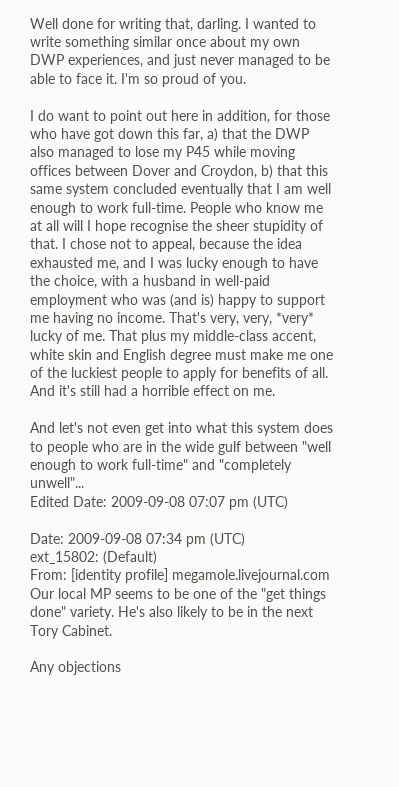Well done for writing that, darling. I wanted to write something similar once about my own DWP experiences, and just never managed to be able to face it. I'm so proud of you.

I do want to point out here in addition, for those who have got down this far, a) that the DWP also managed to lose my P45 while moving offices between Dover and Croydon, b) that this same system concluded eventually that I am well enough to work full-time. People who know me at all will I hope recognise the sheer stupidity of that. I chose not to appeal, because the idea exhausted me, and I was lucky enough to have the choice, with a husband in well-paid employment who was (and is) happy to support me having no income. That's very, very, *very* lucky of me. That plus my middle-class accent, white skin and English degree must make me one of the luckiest people to apply for benefits of all. And it's still had a horrible effect on me.

And let's not even get into what this system does to people who are in the wide gulf between "well enough to work full-time" and "completely unwell"...
Edited Date: 2009-09-08 07:07 pm (UTC)

Date: 2009-09-08 07:34 pm (UTC)
ext_15802: (Default)
From: [identity profile] megamole.livejournal.com
Our local MP seems to be one of the "get things done" variety. He's also likely to be in the next Tory Cabinet.

Any objections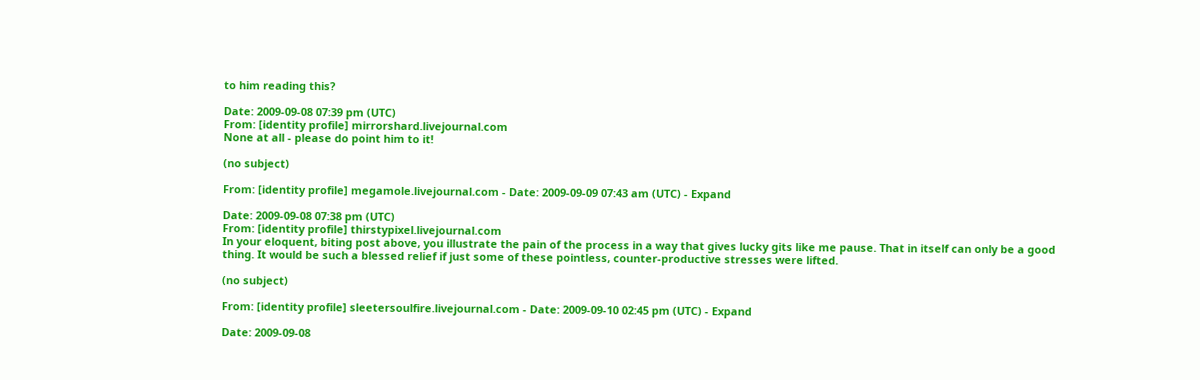to him reading this?

Date: 2009-09-08 07:39 pm (UTC)
From: [identity profile] mirrorshard.livejournal.com
None at all - please do point him to it!

(no subject)

From: [identity profile] megamole.livejournal.com - Date: 2009-09-09 07:43 am (UTC) - Expand

Date: 2009-09-08 07:38 pm (UTC)
From: [identity profile] thirstypixel.livejournal.com
In your eloquent, biting post above, you illustrate the pain of the process in a way that gives lucky gits like me pause. That in itself can only be a good thing. It would be such a blessed relief if just some of these pointless, counter-productive stresses were lifted.

(no subject)

From: [identity profile] sleetersoulfire.livejournal.com - Date: 2009-09-10 02:45 pm (UTC) - Expand

Date: 2009-09-08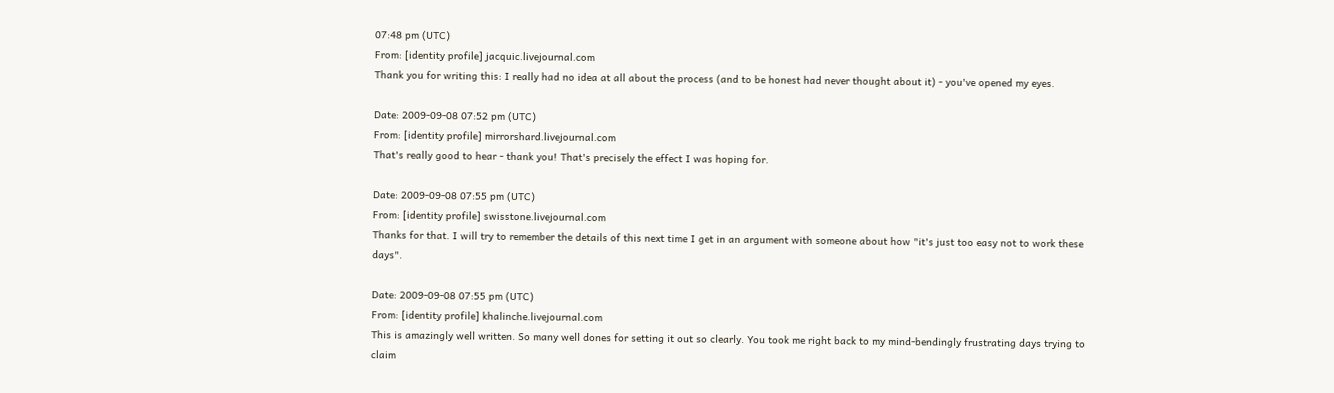07:48 pm (UTC)
From: [identity profile] jacquic.livejournal.com
Thank you for writing this: I really had no idea at all about the process (and to be honest had never thought about it) - you've opened my eyes.

Date: 2009-09-08 07:52 pm (UTC)
From: [identity profile] mirrorshard.livejournal.com
That's really good to hear - thank you! That's precisely the effect I was hoping for.

Date: 2009-09-08 07:55 pm (UTC)
From: [identity profile] swisstone.livejournal.com
Thanks for that. I will try to remember the details of this next time I get in an argument with someone about how "it's just too easy not to work these days".

Date: 2009-09-08 07:55 pm (UTC)
From: [identity profile] khalinche.livejournal.com
This is amazingly well written. So many well dones for setting it out so clearly. You took me right back to my mind-bendingly frustrating days trying to claim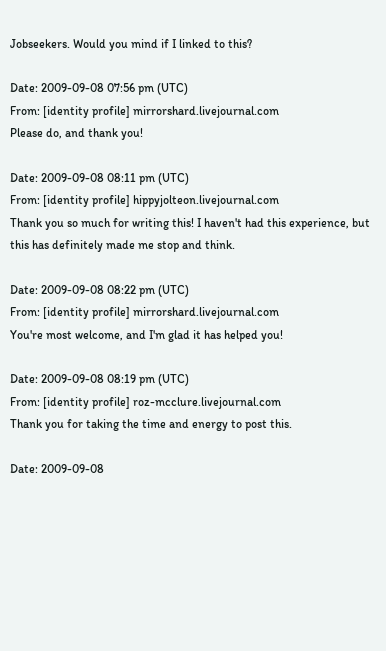Jobseekers. Would you mind if I linked to this?

Date: 2009-09-08 07:56 pm (UTC)
From: [identity profile] mirrorshard.livejournal.com
Please do, and thank you!

Date: 2009-09-08 08:11 pm (UTC)
From: [identity profile] hippyjolteon.livejournal.com
Thank you so much for writing this! I haven't had this experience, but this has definitely made me stop and think.

Date: 2009-09-08 08:22 pm (UTC)
From: [identity profile] mirrorshard.livejournal.com
You're most welcome, and I'm glad it has helped you!

Date: 2009-09-08 08:19 pm (UTC)
From: [identity profile] roz-mcclure.livejournal.com
Thank you for taking the time and energy to post this.

Date: 2009-09-08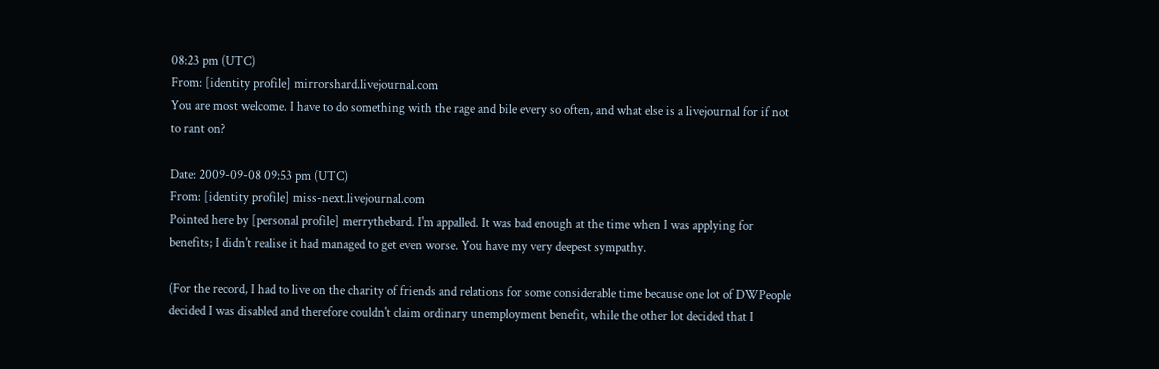08:23 pm (UTC)
From: [identity profile] mirrorshard.livejournal.com
You are most welcome. I have to do something with the rage and bile every so often, and what else is a livejournal for if not to rant on?

Date: 2009-09-08 09:53 pm (UTC)
From: [identity profile] miss-next.livejournal.com
Pointed here by [personal profile] merrythebard. I'm appalled. It was bad enough at the time when I was applying for benefits; I didn't realise it had managed to get even worse. You have my very deepest sympathy.

(For the record, I had to live on the charity of friends and relations for some considerable time because one lot of DWPeople decided I was disabled and therefore couldn't claim ordinary unemployment benefit, while the other lot decided that I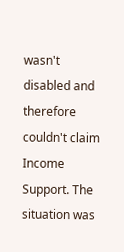wasn't disabled and therefore couldn't claim Income Support. The situation was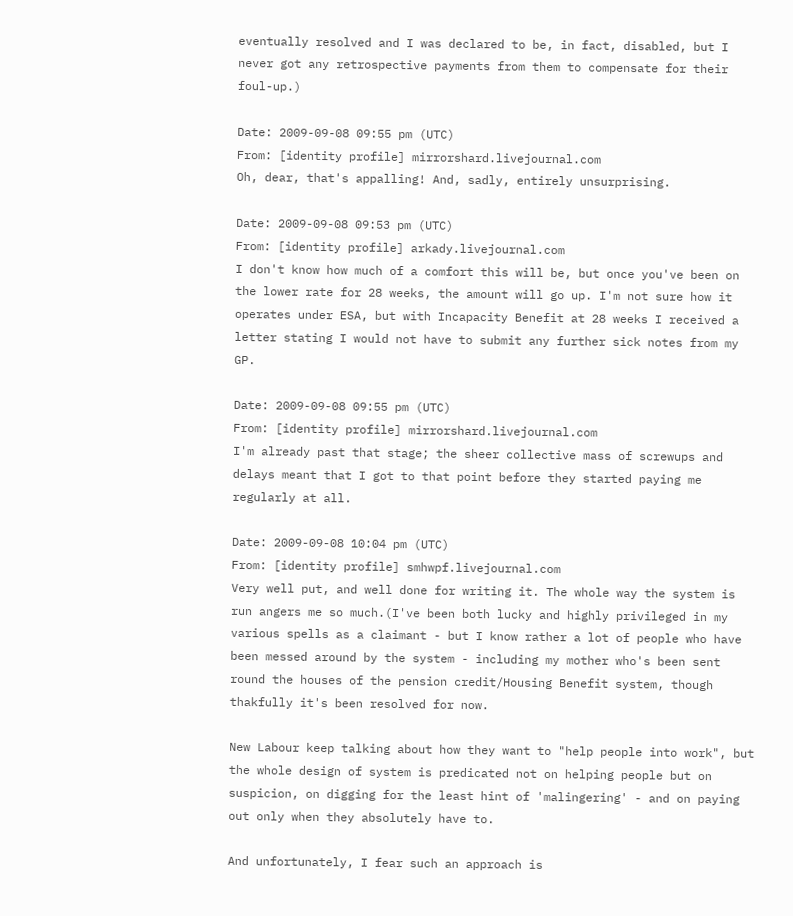eventually resolved and I was declared to be, in fact, disabled, but I never got any retrospective payments from them to compensate for their foul-up.)

Date: 2009-09-08 09:55 pm (UTC)
From: [identity profile] mirrorshard.livejournal.com
Oh, dear, that's appalling! And, sadly, entirely unsurprising.

Date: 2009-09-08 09:53 pm (UTC)
From: [identity profile] arkady.livejournal.com
I don't know how much of a comfort this will be, but once you've been on the lower rate for 28 weeks, the amount will go up. I'm not sure how it operates under ESA, but with Incapacity Benefit at 28 weeks I received a letter stating I would not have to submit any further sick notes from my GP.

Date: 2009-09-08 09:55 pm (UTC)
From: [identity profile] mirrorshard.livejournal.com
I'm already past that stage; the sheer collective mass of screwups and delays meant that I got to that point before they started paying me regularly at all.

Date: 2009-09-08 10:04 pm (UTC)
From: [identity profile] smhwpf.livejournal.com
Very well put, and well done for writing it. The whole way the system is run angers me so much.(I've been both lucky and highly privileged in my various spells as a claimant - but I know rather a lot of people who have been messed around by the system - including my mother who's been sent round the houses of the pension credit/Housing Benefit system, though thakfully it's been resolved for now.

New Labour keep talking about how they want to "help people into work", but the whole design of system is predicated not on helping people but on suspicion, on digging for the least hint of 'malingering' - and on paying out only when they absolutely have to.

And unfortunately, I fear such an approach is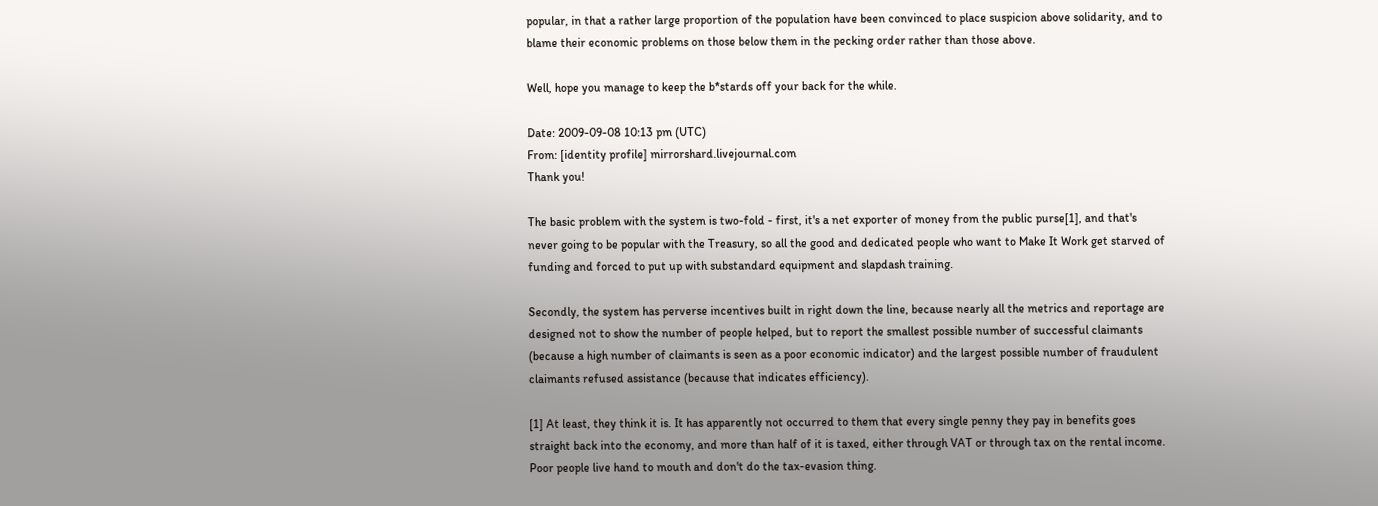popular, in that a rather large proportion of the population have been convinced to place suspicion above solidarity, and to blame their economic problems on those below them in the pecking order rather than those above.

Well, hope you manage to keep the b*stards off your back for the while.

Date: 2009-09-08 10:13 pm (UTC)
From: [identity profile] mirrorshard.livejournal.com
Thank you!

The basic problem with the system is two-fold - first, it's a net exporter of money from the public purse[1], and that's never going to be popular with the Treasury, so all the good and dedicated people who want to Make It Work get starved of funding and forced to put up with substandard equipment and slapdash training.

Secondly, the system has perverse incentives built in right down the line, because nearly all the metrics and reportage are designed not to show the number of people helped, but to report the smallest possible number of successful claimants (because a high number of claimants is seen as a poor economic indicator) and the largest possible number of fraudulent claimants refused assistance (because that indicates efficiency).

[1] At least, they think it is. It has apparently not occurred to them that every single penny they pay in benefits goes straight back into the economy, and more than half of it is taxed, either through VAT or through tax on the rental income. Poor people live hand to mouth and don't do the tax-evasion thing.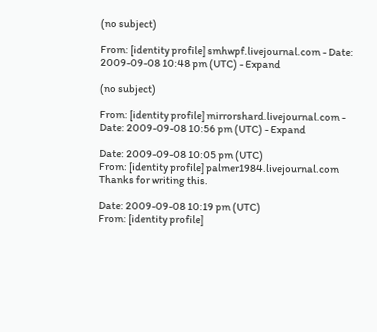(no subject)

From: [identity profile] smhwpf.livejournal.com - Date: 2009-09-08 10:48 pm (UTC) - Expand

(no subject)

From: [identity profile] mirrorshard.livejournal.com - Date: 2009-09-08 10:56 pm (UTC) - Expand

Date: 2009-09-08 10:05 pm (UTC)
From: [identity profile] palmer1984.livejournal.com
Thanks for writing this.

Date: 2009-09-08 10:19 pm (UTC)
From: [identity profile]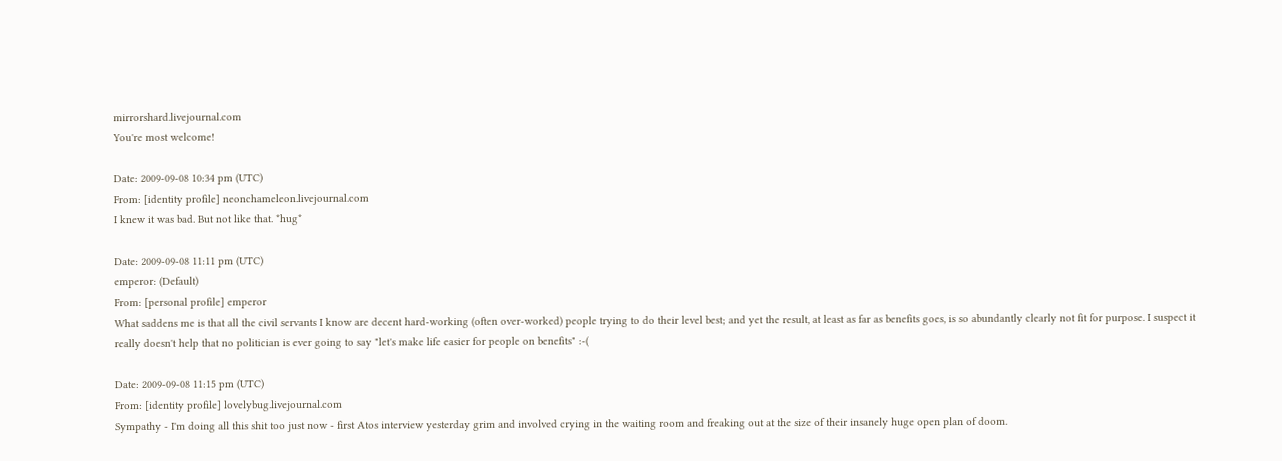mirrorshard.livejournal.com
You're most welcome!

Date: 2009-09-08 10:34 pm (UTC)
From: [identity profile] neonchameleon.livejournal.com
I knew it was bad. But not like that. *hug*

Date: 2009-09-08 11:11 pm (UTC)
emperor: (Default)
From: [personal profile] emperor
What saddens me is that all the civil servants I know are decent hard-working (often over-worked) people trying to do their level best; and yet the result, at least as far as benefits goes, is so abundantly clearly not fit for purpose. I suspect it really doesn't help that no politician is ever going to say "let's make life easier for people on benefits" :-(

Date: 2009-09-08 11:15 pm (UTC)
From: [identity profile] lovelybug.livejournal.com
Sympathy - I'm doing all this shit too just now - first Atos interview yesterday grim and involved crying in the waiting room and freaking out at the size of their insanely huge open plan of doom.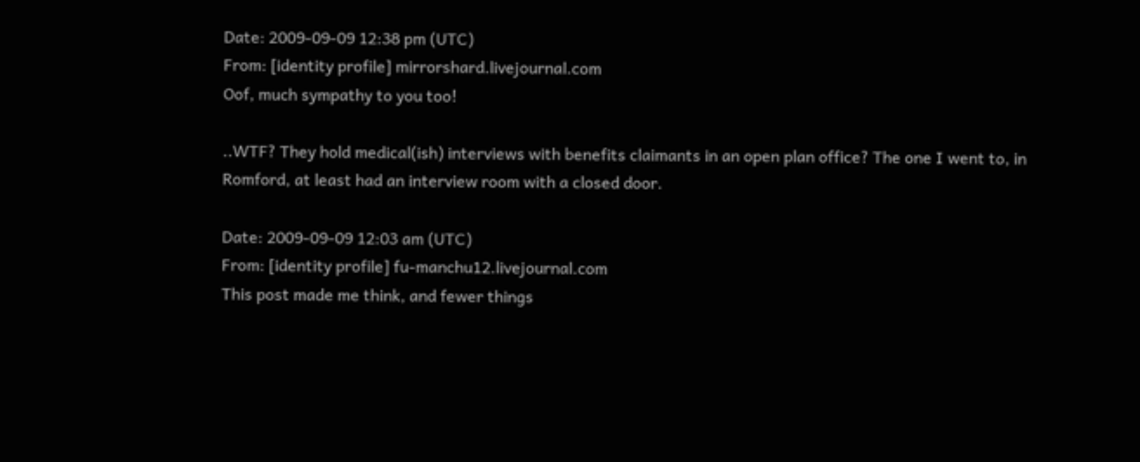Date: 2009-09-09 12:38 pm (UTC)
From: [identity profile] mirrorshard.livejournal.com
Oof, much sympathy to you too!

..WTF? They hold medical(ish) interviews with benefits claimants in an open plan office? The one I went to, in Romford, at least had an interview room with a closed door.

Date: 2009-09-09 12:03 am (UTC)
From: [identity profile] fu-manchu12.livejournal.com
This post made me think, and fewer things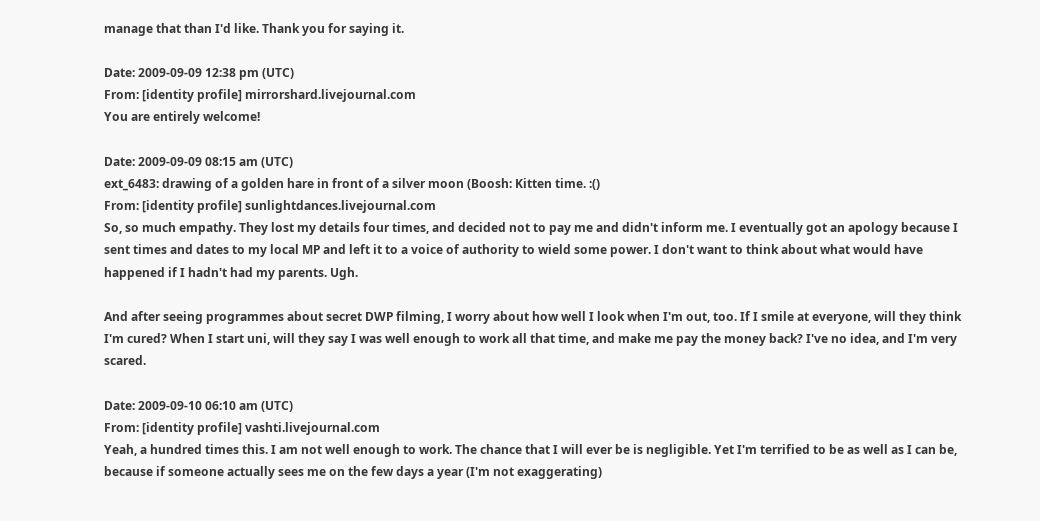manage that than I'd like. Thank you for saying it.

Date: 2009-09-09 12:38 pm (UTC)
From: [identity profile] mirrorshard.livejournal.com
You are entirely welcome!

Date: 2009-09-09 08:15 am (UTC)
ext_6483: drawing of a golden hare in front of a silver moon (Boosh: Kitten time. :()
From: [identity profile] sunlightdances.livejournal.com
So, so much empathy. They lost my details four times, and decided not to pay me and didn't inform me. I eventually got an apology because I sent times and dates to my local MP and left it to a voice of authority to wield some power. I don't want to think about what would have happened if I hadn't had my parents. Ugh.

And after seeing programmes about secret DWP filming, I worry about how well I look when I'm out, too. If I smile at everyone, will they think I'm cured? When I start uni, will they say I was well enough to work all that time, and make me pay the money back? I've no idea, and I'm very scared.

Date: 2009-09-10 06:10 am (UTC)
From: [identity profile] vashti.livejournal.com
Yeah, a hundred times this. I am not well enough to work. The chance that I will ever be is negligible. Yet I'm terrified to be as well as I can be, because if someone actually sees me on the few days a year (I'm not exaggerating)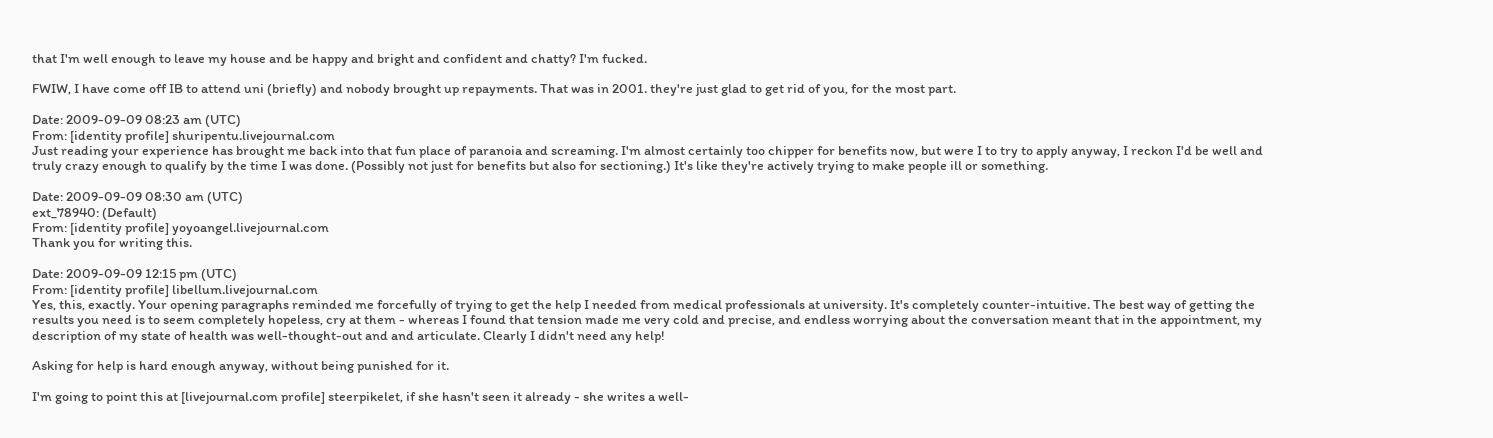that I'm well enough to leave my house and be happy and bright and confident and chatty? I'm fucked.

FWIW, I have come off IB to attend uni (briefly) and nobody brought up repayments. That was in 2001. they're just glad to get rid of you, for the most part.

Date: 2009-09-09 08:23 am (UTC)
From: [identity profile] shuripentu.livejournal.com
Just reading your experience has brought me back into that fun place of paranoia and screaming. I'm almost certainly too chipper for benefits now, but were I to try to apply anyway, I reckon I'd be well and truly crazy enough to qualify by the time I was done. (Possibly not just for benefits but also for sectioning.) It's like they're actively trying to make people ill or something.

Date: 2009-09-09 08:30 am (UTC)
ext_78940: (Default)
From: [identity profile] yoyoangel.livejournal.com
Thank you for writing this.

Date: 2009-09-09 12:15 pm (UTC)
From: [identity profile] libellum.livejournal.com
Yes, this, exactly. Your opening paragraphs reminded me forcefully of trying to get the help I needed from medical professionals at university. It's completely counter-intuitive. The best way of getting the results you need is to seem completely hopeless, cry at them - whereas I found that tension made me very cold and precise, and endless worrying about the conversation meant that in the appointment, my description of my state of health was well-thought-out and and articulate. Clearly I didn't need any help!

Asking for help is hard enough anyway, without being punished for it.

I'm going to point this at [livejournal.com profile] steerpikelet, if she hasn't seen it already - she writes a well-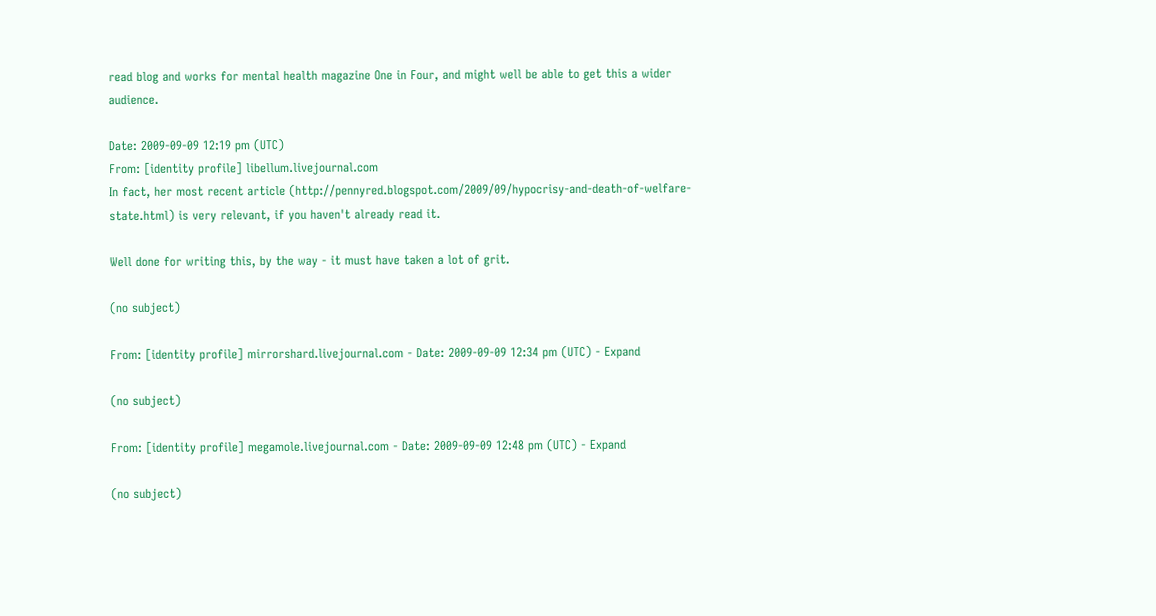read blog and works for mental health magazine One in Four, and might well be able to get this a wider audience.

Date: 2009-09-09 12:19 pm (UTC)
From: [identity profile] libellum.livejournal.com
In fact, her most recent article (http://pennyred.blogspot.com/2009/09/hypocrisy-and-death-of-welfare-state.html) is very relevant, if you haven't already read it.

Well done for writing this, by the way - it must have taken a lot of grit.

(no subject)

From: [identity profile] mirrorshard.livejournal.com - Date: 2009-09-09 12:34 pm (UTC) - Expand

(no subject)

From: [identity profile] megamole.livejournal.com - Date: 2009-09-09 12:48 pm (UTC) - Expand

(no subject)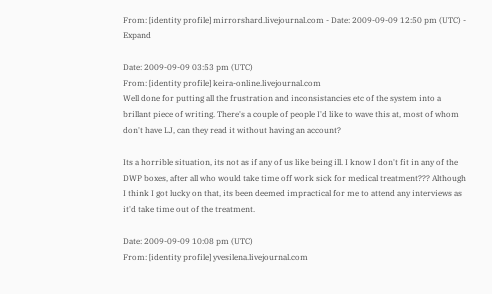From: [identity profile] mirrorshard.livejournal.com - Date: 2009-09-09 12:50 pm (UTC) - Expand

Date: 2009-09-09 03:53 pm (UTC)
From: [identity profile] keira-online.livejournal.com
Well done for putting all the frustration and inconsistancies etc of the system into a brillant piece of writing. There's a couple of people I'd like to wave this at, most of whom don't have LJ, can they read it without having an account?

Its a horrible situation, its not as if any of us like being ill. I know I don't fit in any of the DWP boxes, after all who would take time off work sick for medical treatment??? Although I think I got lucky on that, its been deemed impractical for me to attend any interviews as it'd take time out of the treatment.

Date: 2009-09-09 10:08 pm (UTC)
From: [identity profile] yvesilena.livejournal.com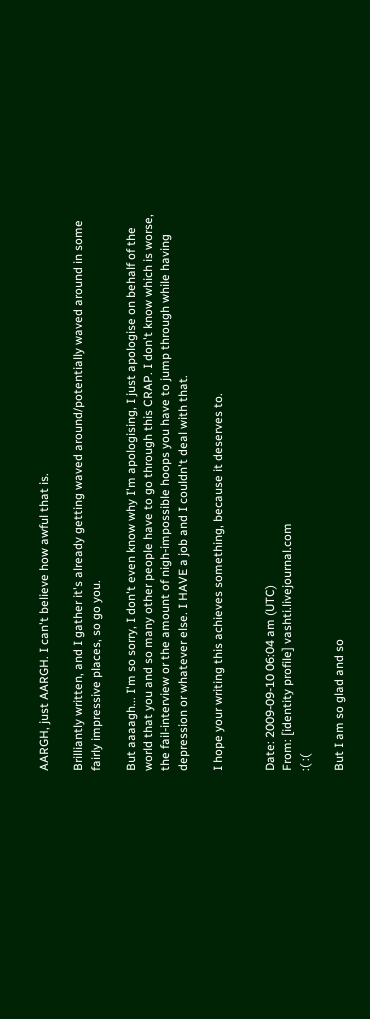AARGH, just AARGH. I can't believe how awful that is.

Brilliantly written, and I gather it's already getting waved around/potentially waved around in some fairly impressive places, so go you.

But aaaagh... I'm so sorry, I don't even know why I'm apologising, I just apologise on behalf of the world that you and so many other people have to go through this CRAP. I don't know which is worse, the fail-interview or the amount of nigh-impossible hoops you have to jump through while having depression or whatever else. I HAVE a job and I couldn't deal with that.

I hope your writing this achieves something, because it deserves to.


Date: 2009-09-10 06:04 am (UTC)
From: [identity profile] vashti.livejournal.com
:( :(

But I am so glad and so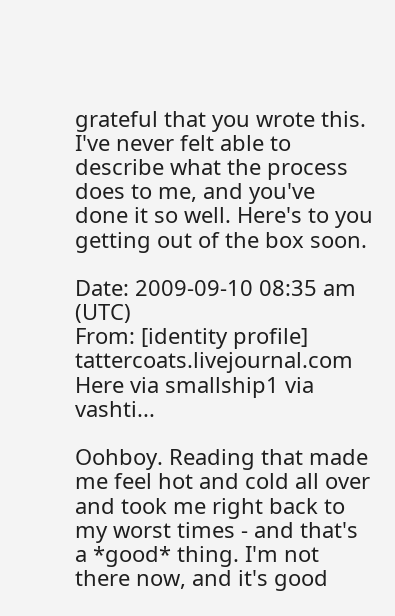grateful that you wrote this. I've never felt able to describe what the process does to me, and you've done it so well. Here's to you getting out of the box soon.

Date: 2009-09-10 08:35 am (UTC)
From: [identity profile] tattercoats.livejournal.com
Here via smallship1 via vashti...

Oohboy. Reading that made me feel hot and cold all over and took me right back to my worst times - and that's a *good* thing. I'm not there now, and it's good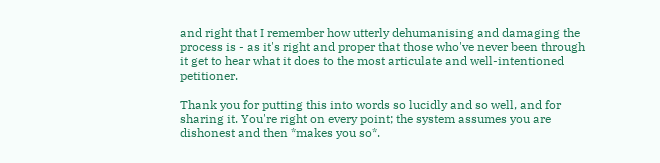and right that I remember how utterly dehumanising and damaging the process is - as it's right and proper that those who've never been through it get to hear what it does to the most articulate and well-intentioned petitioner.

Thank you for putting this into words so lucidly and so well, and for sharing it. You're right on every point; the system assumes you are dishonest and then *makes you so*.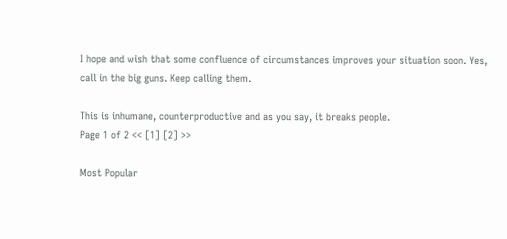I hope and wish that some confluence of circumstances improves your situation soon. Yes, call in the big guns. Keep calling them.

This is inhumane, counterproductive and as you say, it breaks people.
Page 1 of 2 << [1] [2] >>

Most Popular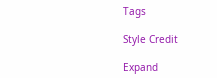Tags

Style Credit

Expand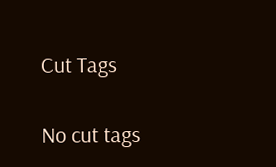Cut Tags

No cut tags